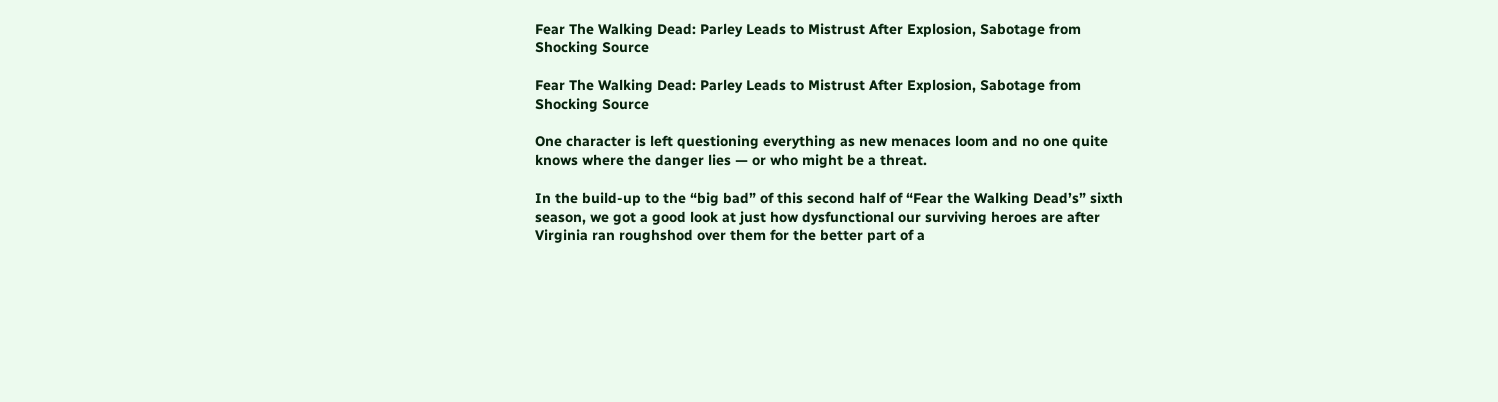Fear The Walking Dead: Parley Leads to Mistrust After Explosion, Sabotage from Shocking Source

Fear The Walking Dead: Parley Leads to Mistrust After Explosion, Sabotage from Shocking Source

One character is left questioning everything as new menaces loom and no one quite knows where the danger lies — or who might be a threat.

In the build-up to the “big bad” of this second half of “Fear the Walking Dead’s” sixth season, we got a good look at just how dysfunctional our surviving heroes are after Virginia ran roughshod over them for the better part of a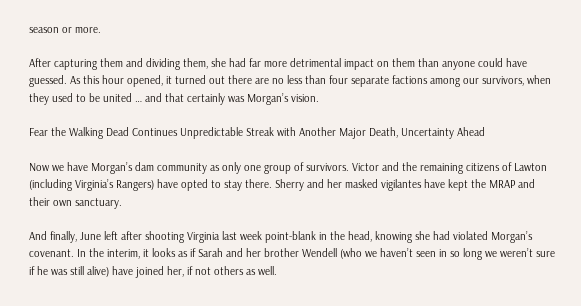season or more.

After capturing them and dividing them, she had far more detrimental impact on them than anyone could have guessed. As this hour opened, it turned out there are no less than four separate factions among our survivors, when they used to be united … and that certainly was Morgan’s vision.

Fear the Walking Dead Continues Unpredictable Streak with Another Major Death, Uncertainty Ahead

Now we have Morgan’s dam community as only one group of survivors. Victor and the remaining citizens of Lawton (including Virginia’s Rangers) have opted to stay there. Sherry and her masked vigilantes have kept the MRAP and their own sanctuary.

And finally, June left after shooting Virginia last week point-blank in the head, knowing she had violated Morgan’s covenant. In the interim, it looks as if Sarah and her brother Wendell (who we haven’t seen in so long we weren’t sure if he was still alive) have joined her, if not others as well.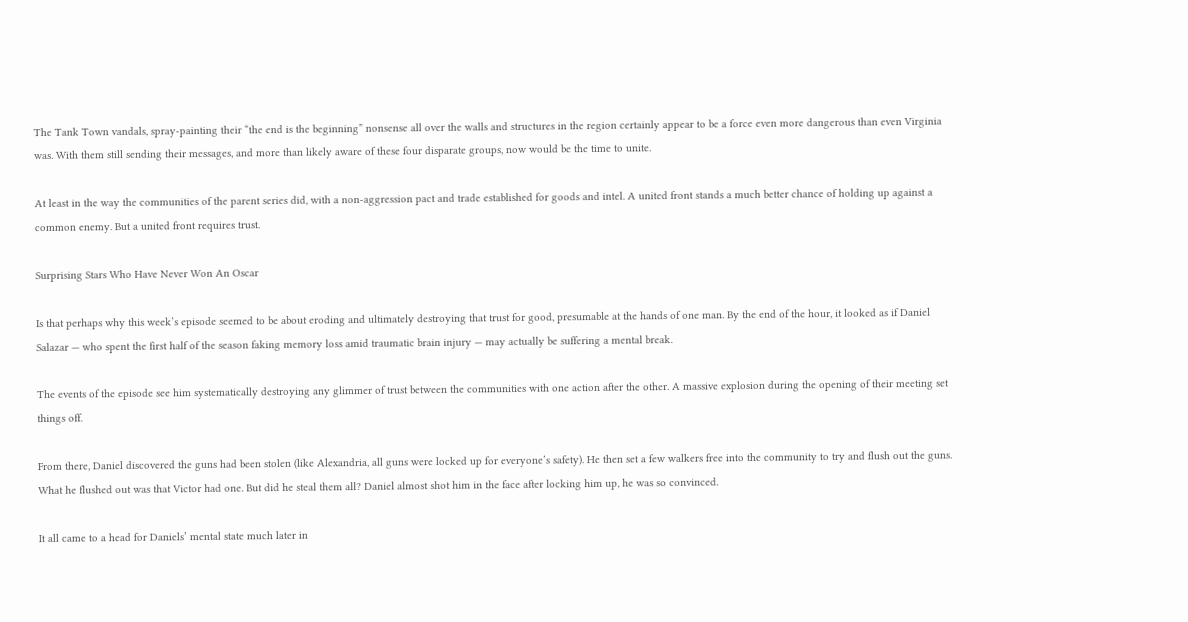The Tank Town vandals, spray-painting their “the end is the beginning” nonsense all over the walls and structures in the region certainly appear to be a force even more dangerous than even Virginia was. With them still sending their messages, and more than likely aware of these four disparate groups, now would be the time to unite.

At least in the way the communities of the parent series did, with a non-aggression pact and trade established for goods and intel. A united front stands a much better chance of holding up against a common enemy. But a united front requires trust.

Surprising Stars Who Have Never Won An Oscar

Is that perhaps why this week’s episode seemed to be about eroding and ultimately destroying that trust for good, presumable at the hands of one man. By the end of the hour, it looked as if Daniel Salazar — who spent the first half of the season faking memory loss amid traumatic brain injury — may actually be suffering a mental break.

The events of the episode see him systematically destroying any glimmer of trust between the communities with one action after the other. A massive explosion during the opening of their meeting set things off.

From there, Daniel discovered the guns had been stolen (like Alexandria, all guns were locked up for everyone’s safety). He then set a few walkers free into the community to try and flush out the guns. What he flushed out was that Victor had one. But did he steal them all? Daniel almost shot him in the face after locking him up, he was so convinced.

It all came to a head for Daniels’ mental state much later in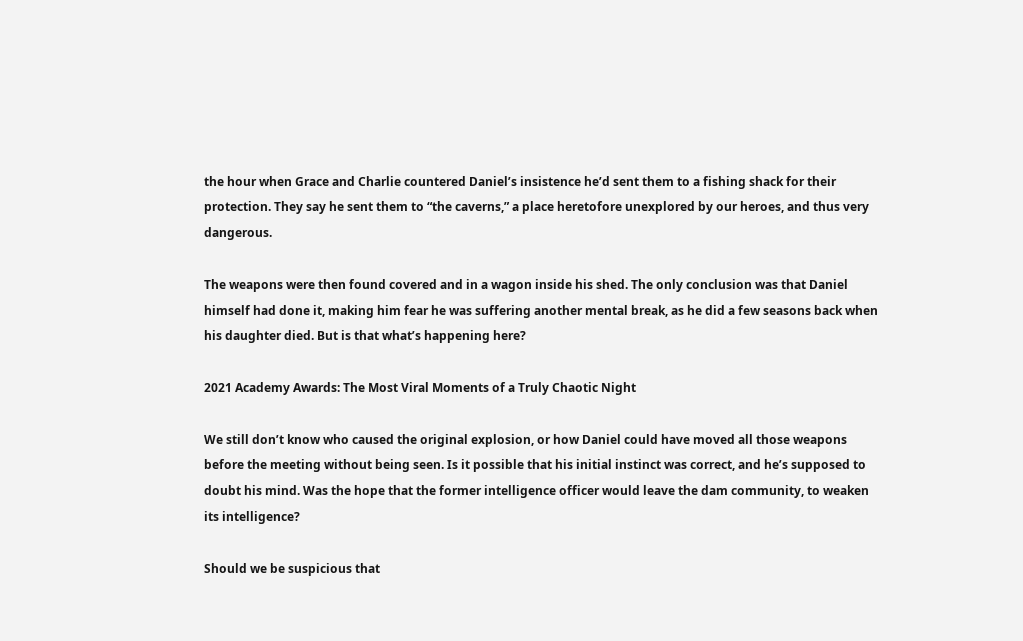the hour when Grace and Charlie countered Daniel’s insistence he’d sent them to a fishing shack for their protection. They say he sent them to “the caverns,” a place heretofore unexplored by our heroes, and thus very dangerous.

The weapons were then found covered and in a wagon inside his shed. The only conclusion was that Daniel himself had done it, making him fear he was suffering another mental break, as he did a few seasons back when his daughter died. But is that what’s happening here?

2021 Academy Awards: The Most Viral Moments of a Truly Chaotic Night

We still don’t know who caused the original explosion, or how Daniel could have moved all those weapons before the meeting without being seen. Is it possible that his initial instinct was correct, and he’s supposed to doubt his mind. Was the hope that the former intelligence officer would leave the dam community, to weaken its intelligence?

Should we be suspicious that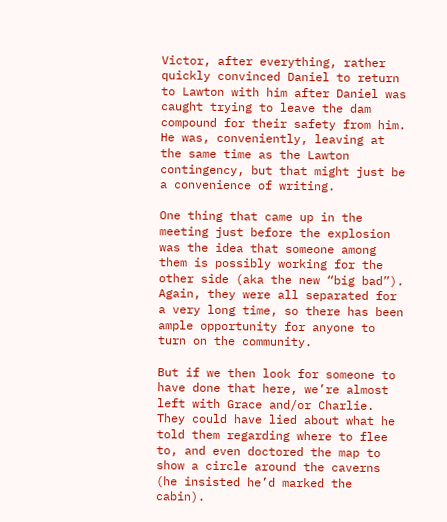Victor, after everything, rather quickly convinced Daniel to return to Lawton with him after Daniel was caught trying to leave the dam compound for their safety from him. He was, conveniently, leaving at the same time as the Lawton contingency, but that might just be a convenience of writing.

One thing that came up in the meeting just before the explosion was the idea that someone among them is possibly working for the other side (aka the new “big bad”). Again, they were all separated for a very long time, so there has been ample opportunity for anyone to turn on the community.

But if we then look for someone to have done that here, we’re almost left with Grace and/or Charlie. They could have lied about what he told them regarding where to flee to, and even doctored the map to show a circle around the caverns (he insisted he’d marked the cabin).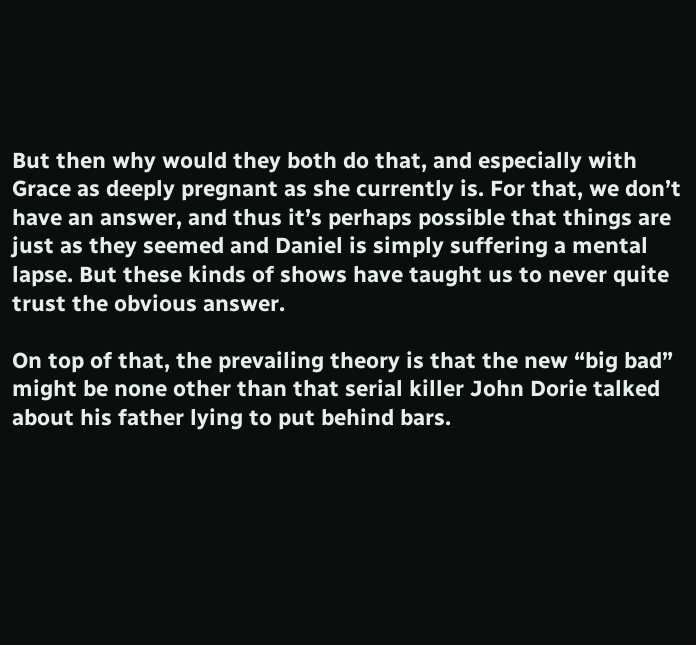But then why would they both do that, and especially with Grace as deeply pregnant as she currently is. For that, we don’t have an answer, and thus it’s perhaps possible that things are just as they seemed and Daniel is simply suffering a mental lapse. But these kinds of shows have taught us to never quite trust the obvious answer.

On top of that, the prevailing theory is that the new “big bad” might be none other than that serial killer John Dorie talked about his father lying to put behind bars.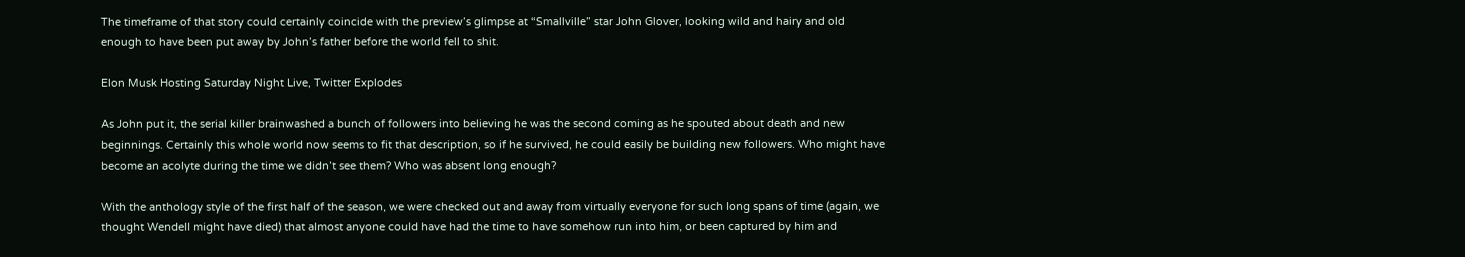The timeframe of that story could certainly coincide with the preview’s glimpse at “Smallville” star John Glover, looking wild and hairy and old enough to have been put away by John’s father before the world fell to shit.

Elon Musk Hosting Saturday Night Live, Twitter Explodes

As John put it, the serial killer brainwashed a bunch of followers into believing he was the second coming as he spouted about death and new beginnings. Certainly this whole world now seems to fit that description, so if he survived, he could easily be building new followers. Who might have become an acolyte during the time we didn’t see them? Who was absent long enough?

With the anthology style of the first half of the season, we were checked out and away from virtually everyone for such long spans of time (again, we thought Wendell might have died) that almost anyone could have had the time to have somehow run into him, or been captured by him and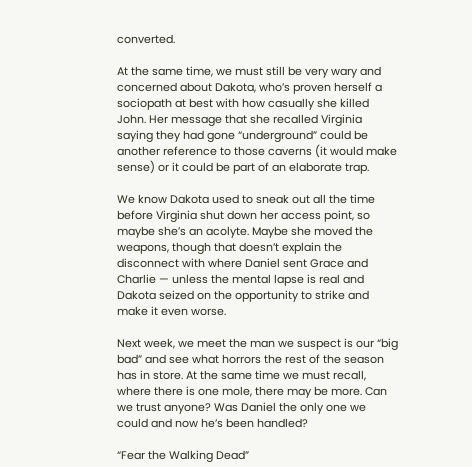converted.

At the same time, we must still be very wary and concerned about Dakota, who’s proven herself a sociopath at best with how casually she killed John. Her message that she recalled Virginia saying they had gone “underground” could be another reference to those caverns (it would make sense) or it could be part of an elaborate trap.

We know Dakota used to sneak out all the time before Virginia shut down her access point, so maybe she’s an acolyte. Maybe she moved the weapons, though that doesn’t explain the disconnect with where Daniel sent Grace and Charlie — unless the mental lapse is real and Dakota seized on the opportunity to strike and make it even worse.

Next week, we meet the man we suspect is our “big bad” and see what horrors the rest of the season has in store. At the same time we must recall, where there is one mole, there may be more. Can we trust anyone? Was Daniel the only one we could and now he’s been handled?

“Fear the Walking Dead”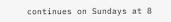continues on Sundays at 8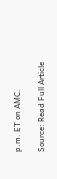p.m. ET on AMC.

Source: Read Full Article